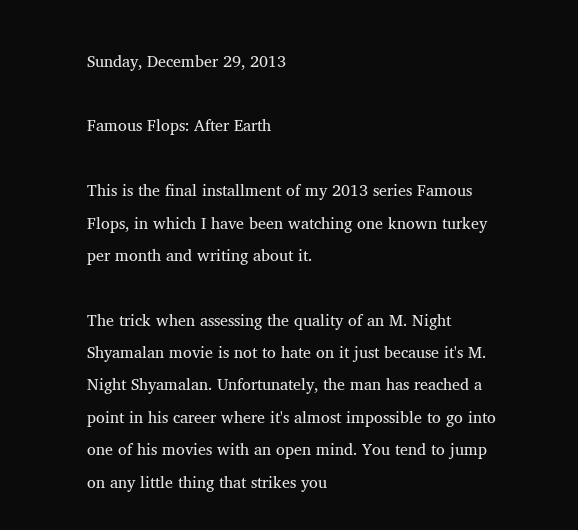Sunday, December 29, 2013

Famous Flops: After Earth

This is the final installment of my 2013 series Famous Flops, in which I have been watching one known turkey per month and writing about it.

The trick when assessing the quality of an M. Night Shyamalan movie is not to hate on it just because it's M. Night Shyamalan. Unfortunately, the man has reached a point in his career where it's almost impossible to go into one of his movies with an open mind. You tend to jump on any little thing that strikes you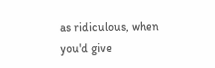as ridiculous, when you'd give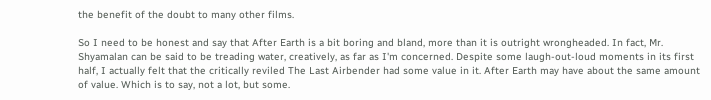the benefit of the doubt to many other films.

So I need to be honest and say that After Earth is a bit boring and bland, more than it is outright wrongheaded. In fact, Mr. Shyamalan can be said to be treading water, creatively, as far as I'm concerned. Despite some laugh-out-loud moments in its first half, I actually felt that the critically reviled The Last Airbender had some value in it. After Earth may have about the same amount of value. Which is to say, not a lot, but some.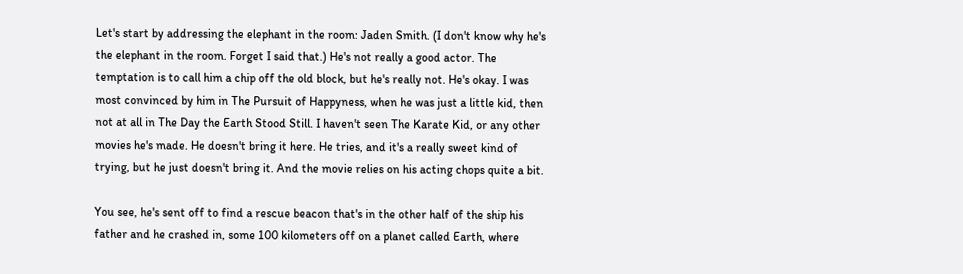Let's start by addressing the elephant in the room: Jaden Smith. (I don't know why he's the elephant in the room. Forget I said that.) He's not really a good actor. The temptation is to call him a chip off the old block, but he's really not. He's okay. I was most convinced by him in The Pursuit of Happyness, when he was just a little kid, then not at all in The Day the Earth Stood Still. I haven't seen The Karate Kid, or any other movies he's made. He doesn't bring it here. He tries, and it's a really sweet kind of trying, but he just doesn't bring it. And the movie relies on his acting chops quite a bit.

You see, he's sent off to find a rescue beacon that's in the other half of the ship his father and he crashed in, some 100 kilometers off on a planet called Earth, where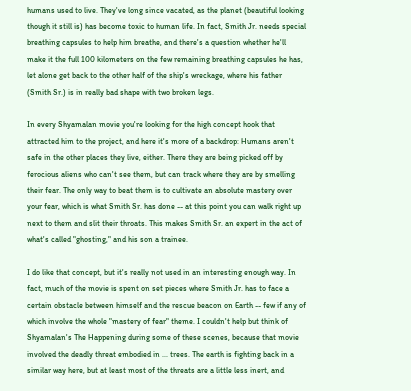humans used to live. They've long since vacated, as the planet (beautiful looking though it still is) has become toxic to human life. In fact, Smith Jr. needs special breathing capsules to help him breathe, and there's a question whether he'll make it the full 100 kilometers on the few remaining breathing capsules he has, let alone get back to the other half of the ship's wreckage, where his father (Smith Sr.) is in really bad shape with two broken legs.

In every Shyamalan movie you're looking for the high concept hook that attracted him to the project, and here it's more of a backdrop: Humans aren't safe in the other places they live, either. There they are being picked off by ferocious aliens who can't see them, but can track where they are by smelling their fear. The only way to beat them is to cultivate an absolute mastery over your fear, which is what Smith Sr. has done -- at this point you can walk right up next to them and slit their throats. This makes Smith Sr. an expert in the act of what's called "ghosting," and his son a trainee.

I do like that concept, but it's really not used in an interesting enough way. In fact, much of the movie is spent on set pieces where Smith Jr. has to face a certain obstacle between himself and the rescue beacon on Earth -- few if any of which involve the whole "mastery of fear" theme. I couldn't help but think of Shyamalan's The Happening during some of these scenes, because that movie involved the deadly threat embodied in ... trees. The earth is fighting back in a similar way here, but at least most of the threats are a little less inert, and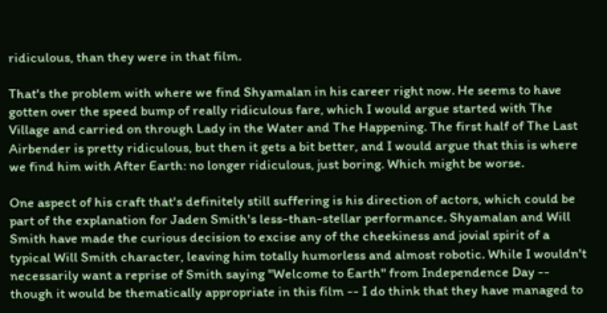ridiculous, than they were in that film.

That's the problem with where we find Shyamalan in his career right now. He seems to have gotten over the speed bump of really ridiculous fare, which I would argue started with The Village and carried on through Lady in the Water and The Happening. The first half of The Last Airbender is pretty ridiculous, but then it gets a bit better, and I would argue that this is where we find him with After Earth: no longer ridiculous, just boring. Which might be worse.

One aspect of his craft that's definitely still suffering is his direction of actors, which could be part of the explanation for Jaden Smith's less-than-stellar performance. Shyamalan and Will Smith have made the curious decision to excise any of the cheekiness and jovial spirit of a typical Will Smith character, leaving him totally humorless and almost robotic. While I wouldn't necessarily want a reprise of Smith saying "Welcome to Earth" from Independence Day -- though it would be thematically appropriate in this film -- I do think that they have managed to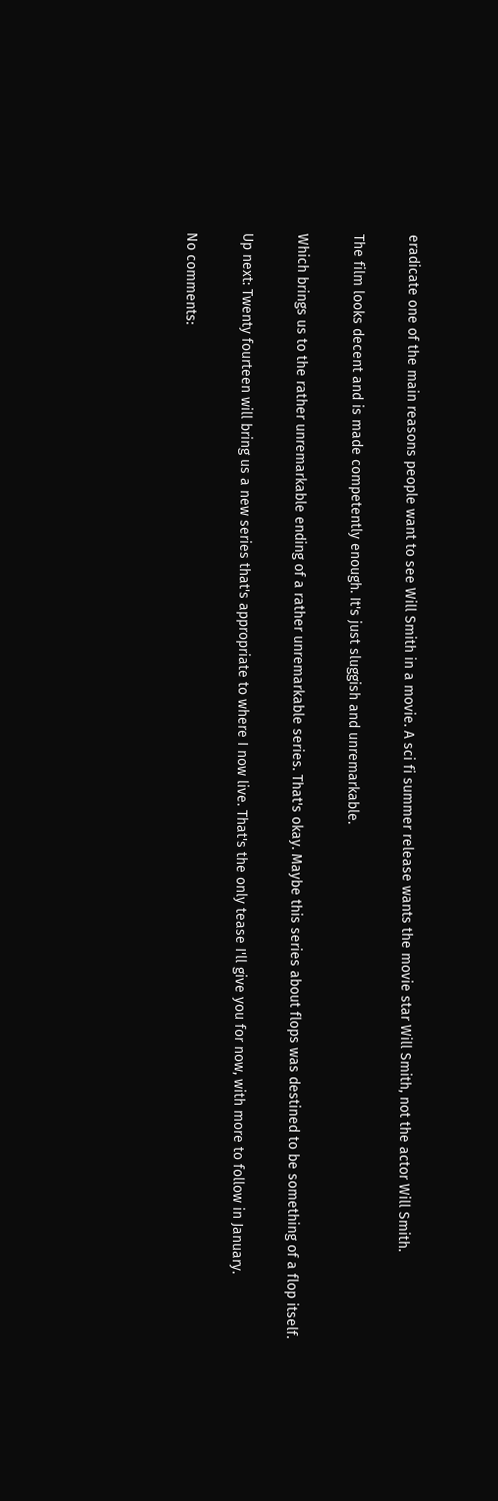eradicate one of the main reasons people want to see Will Smith in a movie. A sci fi summer release wants the movie star Will Smith, not the actor Will Smith.

The film looks decent and is made competently enough. It's just sluggish and unremarkable.

Which brings us to the rather unremarkable ending of a rather unremarkable series. That's okay. Maybe this series about flops was destined to be something of a flop itself.

Up next: Twenty fourteen will bring us a new series that's appropriate to where I now live. That's the only tease I'll give you for now, with more to follow in January.

No comments: